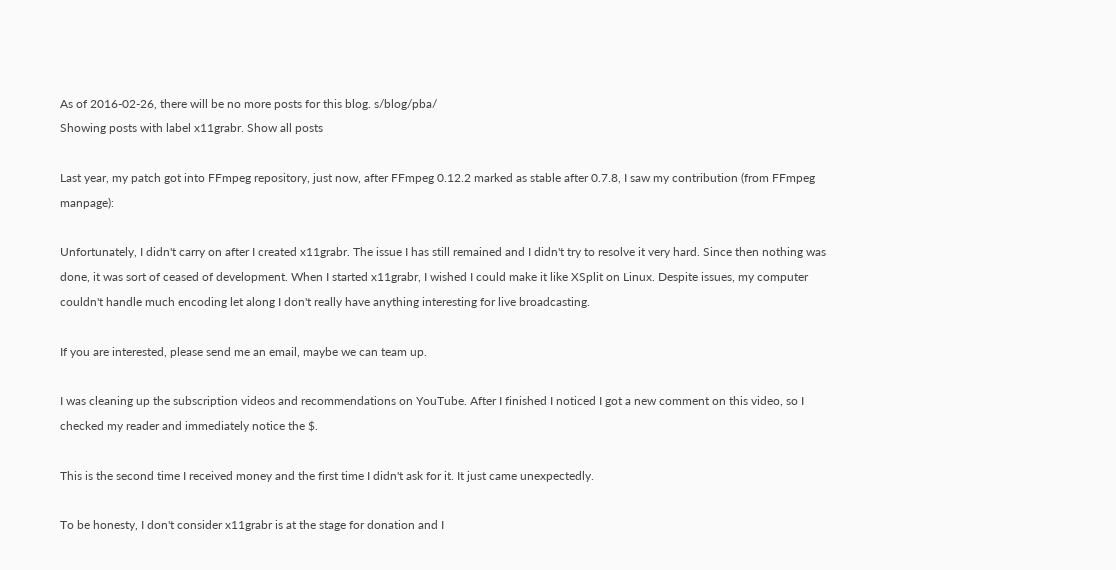As of 2016-02-26, there will be no more posts for this blog. s/blog/pba/
Showing posts with label x11grabr. Show all posts

Last year, my patch got into FFmpeg repository, just now, after FFmpeg 0.12.2 marked as stable after 0.7.8, I saw my contribution (from FFmpeg manpage):

Unfortunately, I didn't carry on after I created x11grabr. The issue I has still remained and I didn't try to resolve it very hard. Since then nothing was done, it was sort of ceased of development. When I started x11grabr, I wished I could make it like XSplit on Linux. Despite issues, my computer couldn't handle much encoding let along I don't really have anything interesting for live broadcasting.

If you are interested, please send me an email, maybe we can team up.

I was cleaning up the subscription videos and recommendations on YouTube. After I finished I noticed I got a new comment on this video, so I checked my reader and immediately notice the $.

This is the second time I received money and the first time I didn't ask for it. It just came unexpectedly.

To be honesty, I don't consider x11grabr is at the stage for donation and I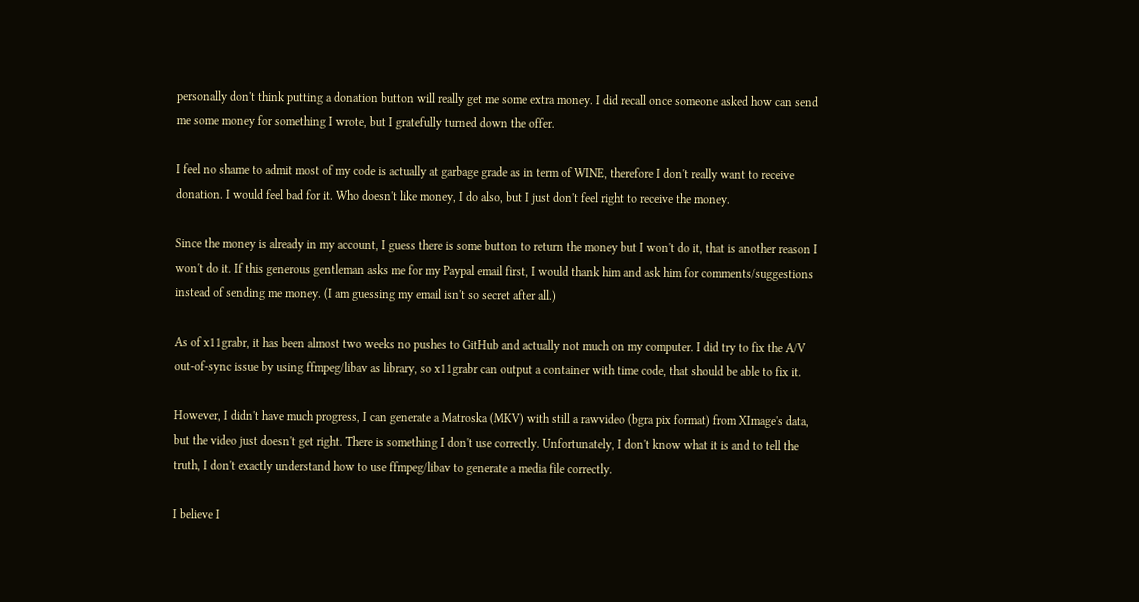personally don't think putting a donation button will really get me some extra money. I did recall once someone asked how can send me some money for something I wrote, but I gratefully turned down the offer.

I feel no shame to admit most of my code is actually at garbage grade as in term of WINE, therefore I don't really want to receive donation. I would feel bad for it. Who doesn't like money, I do also, but I just don't feel right to receive the money.

Since the money is already in my account, I guess there is some button to return the money but I won't do it, that is another reason I won't do it. If this generous gentleman asks me for my Paypal email first, I would thank him and ask him for comments/suggestions instead of sending me money. (I am guessing my email isn't so secret after all.)

As of x11grabr, it has been almost two weeks no pushes to GitHub and actually not much on my computer. I did try to fix the A/V out-of-sync issue by using ffmpeg/libav as library, so x11grabr can output a container with time code, that should be able to fix it.

However, I didn't have much progress, I can generate a Matroska (MKV) with still a rawvideo (bgra pix format) from XImage's data, but the video just doesn't get right. There is something I don't use correctly. Unfortunately, I don't know what it is and to tell the truth, I don't exactly understand how to use ffmpeg/libav to generate a media file correctly.

I believe I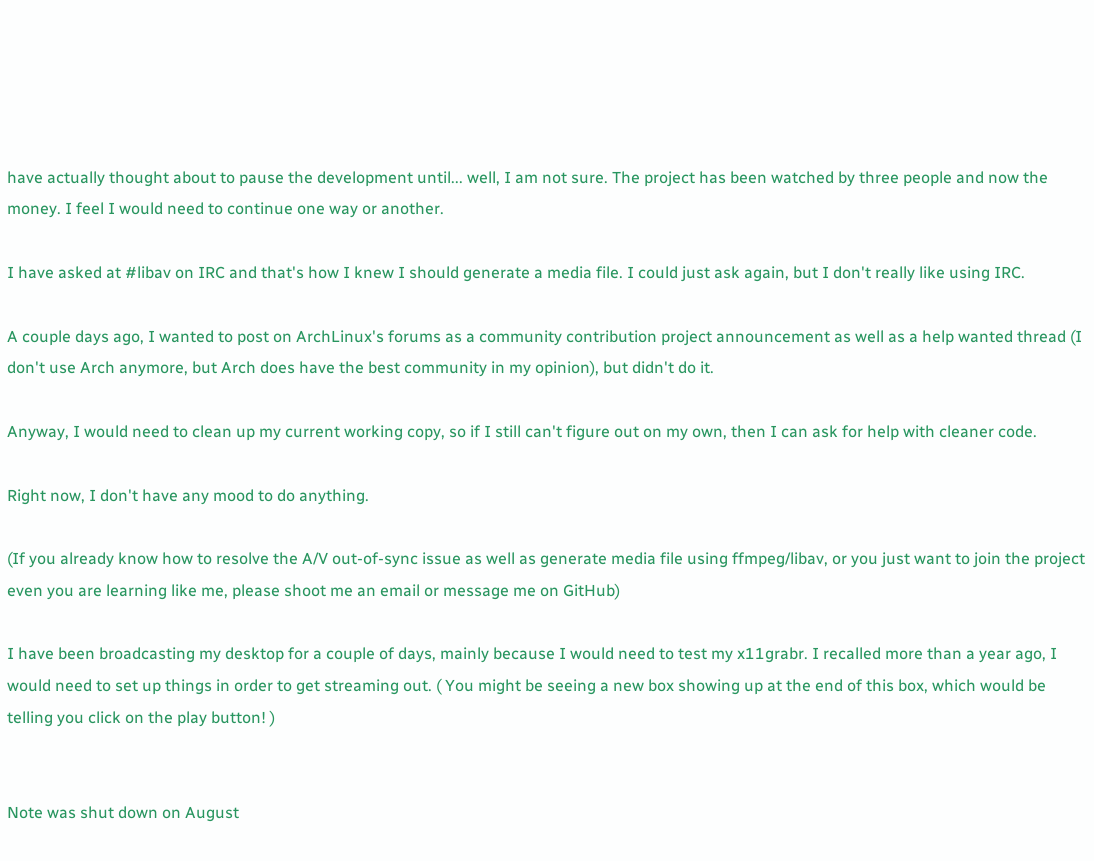have actually thought about to pause the development until... well, I am not sure. The project has been watched by three people and now the money. I feel I would need to continue one way or another.

I have asked at #libav on IRC and that's how I knew I should generate a media file. I could just ask again, but I don't really like using IRC.

A couple days ago, I wanted to post on ArchLinux's forums as a community contribution project announcement as well as a help wanted thread (I don't use Arch anymore, but Arch does have the best community in my opinion), but didn't do it.

Anyway, I would need to clean up my current working copy, so if I still can't figure out on my own, then I can ask for help with cleaner code.

Right now, I don't have any mood to do anything.

(If you already know how to resolve the A/V out-of-sync issue as well as generate media file using ffmpeg/libav, or you just want to join the project even you are learning like me, please shoot me an email or message me on GitHub)

I have been broadcasting my desktop for a couple of days, mainly because I would need to test my x11grabr. I recalled more than a year ago, I would need to set up things in order to get streaming out. ( You might be seeing a new box showing up at the end of this box, which would be telling you click on the play button! )


Note was shut down on August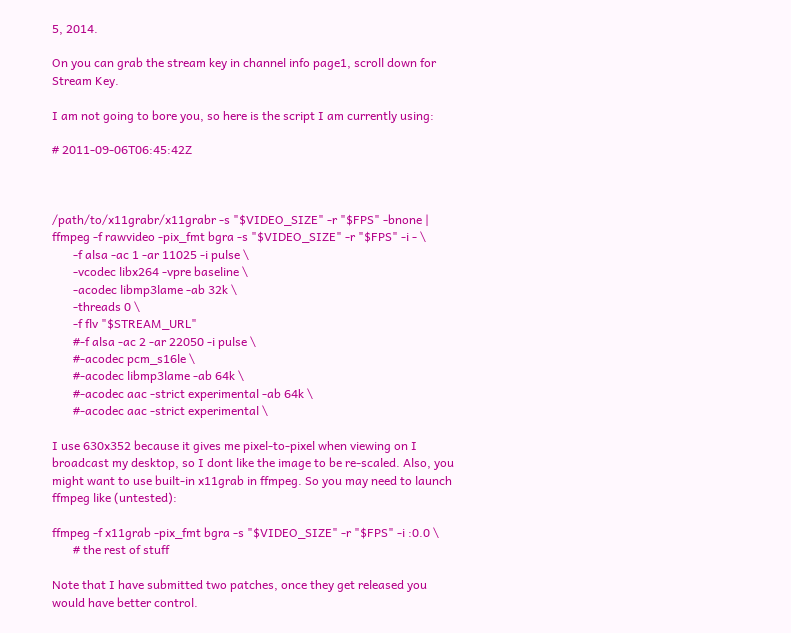5, 2014.

On you can grab the stream key in channel info page1, scroll down for Stream Key.

I am not going to bore you, so here is the script I am currently using:

# 2011-09-06T06:45:42Z



/path/to/x11grabr/x11grabr -s "$VIDEO_SIZE" -r "$FPS" -bnone |
ffmpeg -f rawvideo -pix_fmt bgra -s "$VIDEO_SIZE" -r "$FPS" -i - \
       -f alsa -ac 1 -ar 11025 -i pulse \
       -vcodec libx264 -vpre baseline \
       -acodec libmp3lame -ab 32k \
       -threads 0 \
       -f flv "$STREAM_URL"
       #-f alsa -ac 2 -ar 22050 -i pulse \
       #-acodec pcm_s16le \
       #-acodec libmp3lame -ab 64k \
       #-acodec aac -strict experimental -ab 64k \
       #-acodec aac -strict experimental \

I use 630x352 because it gives me pixel-to-pixel when viewing on I broadcast my desktop, so I dont like the image to be re-scaled. Also, you might want to use built-in x11grab in ffmpeg. So you may need to launch ffmpeg like (untested):

ffmpeg -f x11grab -pix_fmt bgra -s "$VIDEO_SIZE" -r "$FPS" -i :0.0 \
       # the rest of stuff

Note that I have submitted two patches, once they get released you would have better control.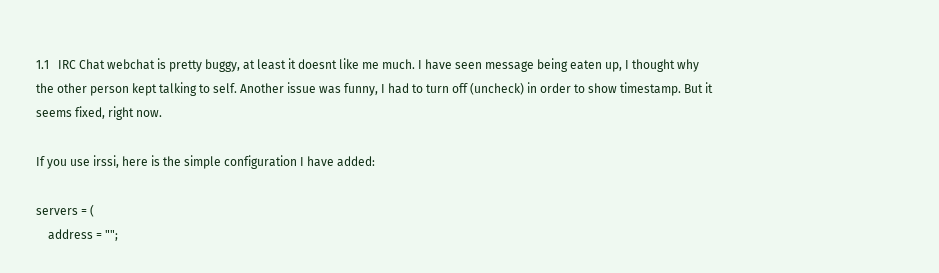1.1   IRC Chat webchat is pretty buggy, at least it doesnt like me much. I have seen message being eaten up, I thought why the other person kept talking to self. Another issue was funny, I had to turn off (uncheck) in order to show timestamp. But it seems fixed, right now.

If you use irssi, here is the simple configuration I have added:

servers = (
    address = "";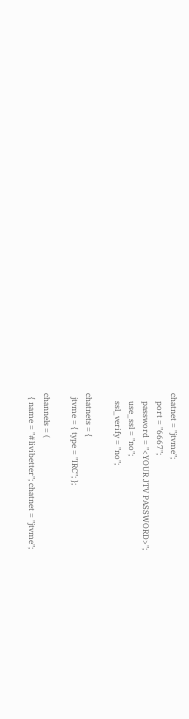chatnet = "jtvme";
    port = "6667";
    password = "<YOUR JTV PASSWORD>";
    use_ssl = "no";
    ssl_verify = "no";

chatnets = {
  jtvme = { type = "IRC"; };

channels = (
  { name = "#livibetter"; chatnet = "jtvme";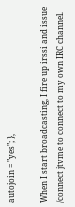autojoin = "yes"; },

When I start broadcasting, I fire up irssi and issue /connect jtvme to connect to my own IRC channel.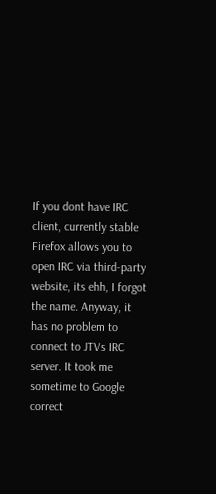If you dont have IRC client, currently stable Firefox allows you to open IRC via third-party website, its ehh, I forgot the name. Anyway, it has no problem to connect to JTVs IRC server. It took me sometime to Google correct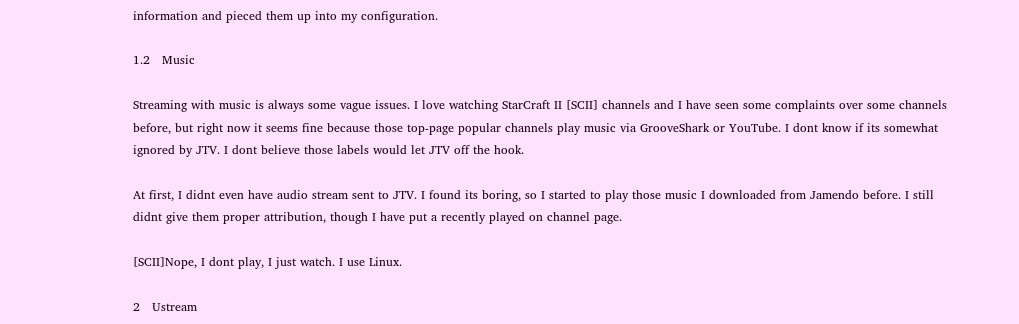information and pieced them up into my configuration.

1.2   Music

Streaming with music is always some vague issues. I love watching StarCraft II [SCII] channels and I have seen some complaints over some channels before, but right now it seems fine because those top-page popular channels play music via GrooveShark or YouTube. I dont know if its somewhat ignored by JTV. I dont believe those labels would let JTV off the hook.

At first, I didnt even have audio stream sent to JTV. I found its boring, so I started to play those music I downloaded from Jamendo before. I still didnt give them proper attribution, though I have put a recently played on channel page.

[SCII]Nope, I dont play, I just watch. I use Linux.

2   Ustream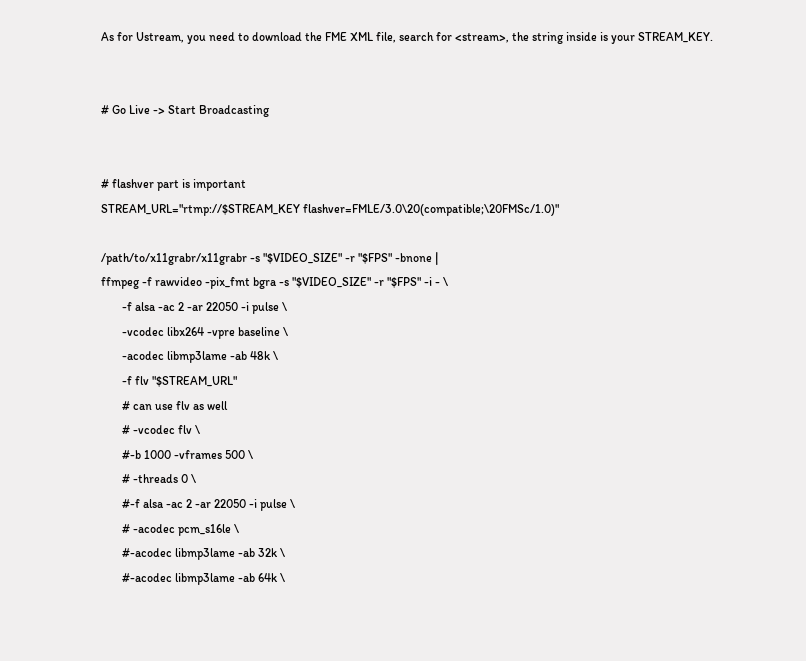As for Ustream, you need to download the FME XML file, search for <stream>, the string inside is your STREAM_KEY.


# Go Live -> Start Broadcasting


# flashver part is important
STREAM_URL="rtmp://$STREAM_KEY flashver=FMLE/3.0\20(compatible;\20FMSc/1.0)"

/path/to/x11grabr/x11grabr -s "$VIDEO_SIZE" -r "$FPS" -bnone |
ffmpeg -f rawvideo -pix_fmt bgra -s "$VIDEO_SIZE" -r "$FPS" -i - \
       -f alsa -ac 2 -ar 22050 -i pulse \
       -vcodec libx264 -vpre baseline \
       -acodec libmp3lame -ab 48k \
       -f flv "$STREAM_URL"
       # can use flv as well
       # -vcodec flv \
       #-b 1000 -vframes 500 \
       # -threads 0 \
       #-f alsa -ac 2 -ar 22050 -i pulse \
       # -acodec pcm_s16le \
       #-acodec libmp3lame -ab 32k \
       #-acodec libmp3lame -ab 64k \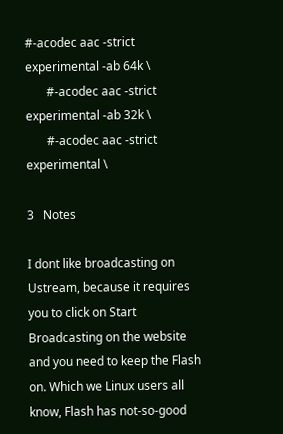#-acodec aac -strict experimental -ab 64k \
       #-acodec aac -strict experimental -ab 32k \
       #-acodec aac -strict experimental \

3   Notes

I dont like broadcasting on Ustream, because it requires you to click on Start Broadcasting on the website and you need to keep the Flash on. Which we Linux users all know, Flash has not-so-good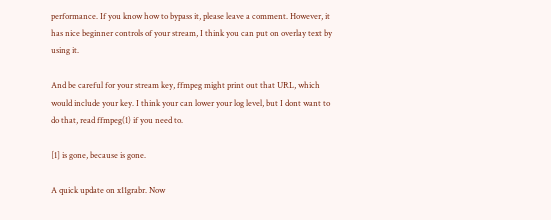performance. If you know how to bypass it, please leave a comment. However, it has nice beginner controls of your stream, I think you can put on overlay text by using it.

And be careful for your stream key, ffmpeg might print out that URL, which would include your key. I think your can lower your log level, but I dont want to do that, read ffmpeg(1) if you need to.

[1] is gone, because is gone.

A quick update on x11grabr. Now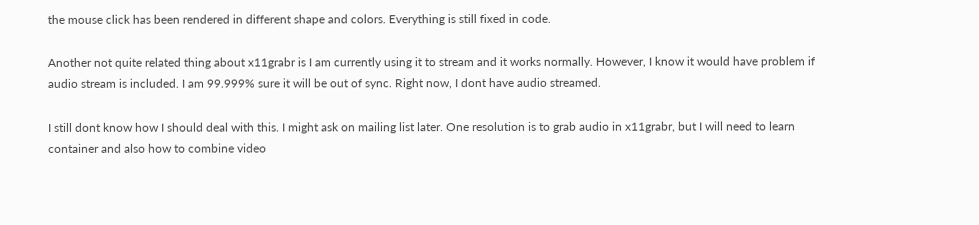the mouse click has been rendered in different shape and colors. Everything is still fixed in code.

Another not quite related thing about x11grabr is I am currently using it to stream and it works normally. However, I know it would have problem if audio stream is included. I am 99.999% sure it will be out of sync. Right now, I dont have audio streamed.

I still dont know how I should deal with this. I might ask on mailing list later. One resolution is to grab audio in x11grabr, but I will need to learn container and also how to combine video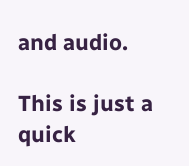and audio.

This is just a quick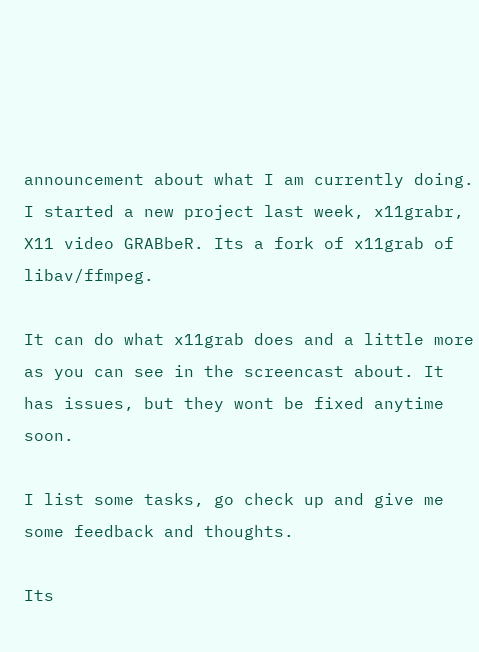announcement about what I am currently doing. I started a new project last week, x11grabr, X11 video GRABbeR. Its a fork of x11grab of libav/ffmpeg.

It can do what x11grab does and a little more as you can see in the screencast about. It has issues, but they wont be fixed anytime soon.

I list some tasks, go check up and give me some feedback and thoughts.

Its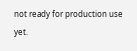not ready for production use yet.